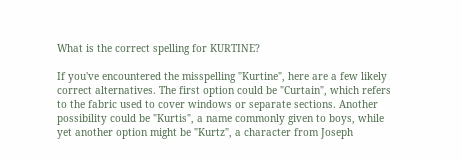What is the correct spelling for KURTINE?

If you've encountered the misspelling "Kurtine", here are a few likely correct alternatives. The first option could be "Curtain", which refers to the fabric used to cover windows or separate sections. Another possibility could be "Kurtis", a name commonly given to boys, while yet another option might be "Kurtz", a character from Joseph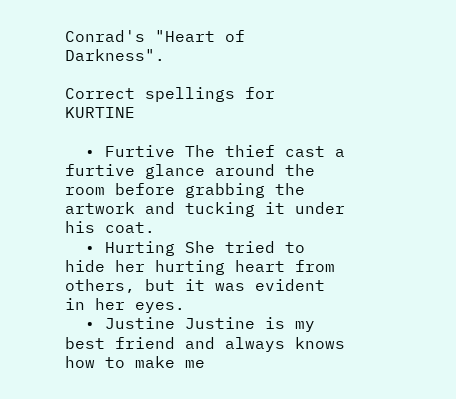Conrad's "Heart of Darkness".

Correct spellings for KURTINE

  • Furtive The thief cast a furtive glance around the room before grabbing the artwork and tucking it under his coat.
  • Hurting She tried to hide her hurting heart from others, but it was evident in her eyes.
  • Justine Justine is my best friend and always knows how to make me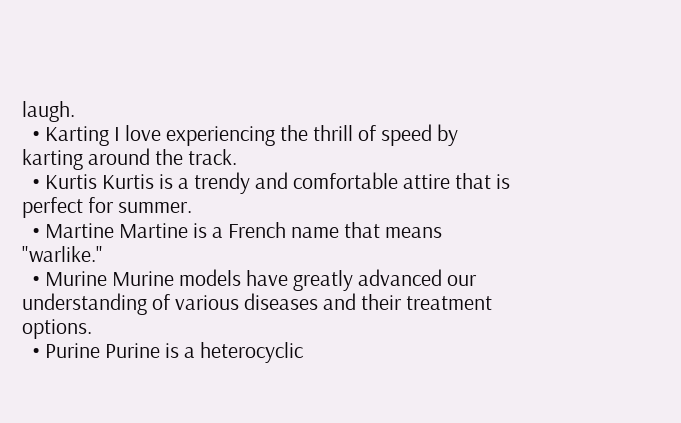laugh.
  • Karting I love experiencing the thrill of speed by karting around the track.
  • Kurtis Kurtis is a trendy and comfortable attire that is perfect for summer.
  • Martine Martine is a French name that means "warlike."
  • Murine Murine models have greatly advanced our understanding of various diseases and their treatment options.
  • Purine Purine is a heterocyclic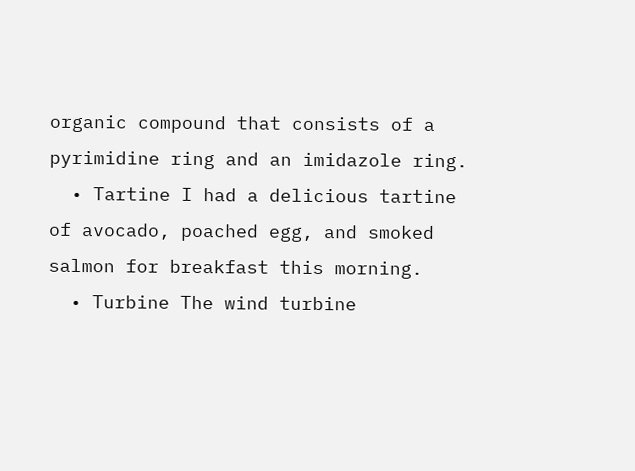organic compound that consists of a pyrimidine ring and an imidazole ring.
  • Tartine I had a delicious tartine of avocado, poached egg, and smoked salmon for breakfast this morning.
  • Turbine The wind turbine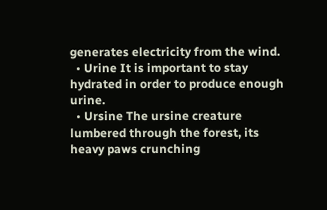generates electricity from the wind.
  • Urine It is important to stay hydrated in order to produce enough urine.
  • Ursine The ursine creature lumbered through the forest, its heavy paws crunching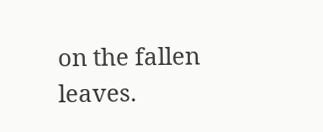on the fallen leaves.